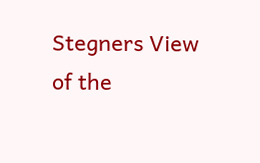Stegners View of the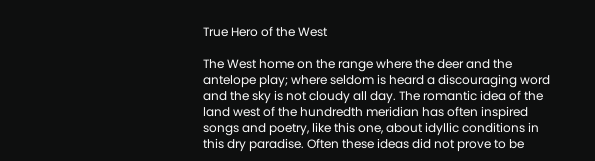True Hero of the West

The West home on the range where the deer and the antelope play; where seldom is heard a discouraging word and the sky is not cloudy all day. The romantic idea of the land west of the hundredth meridian has often inspired songs and poetry, like this one, about idyllic conditions in this dry paradise. Often these ideas did not prove to be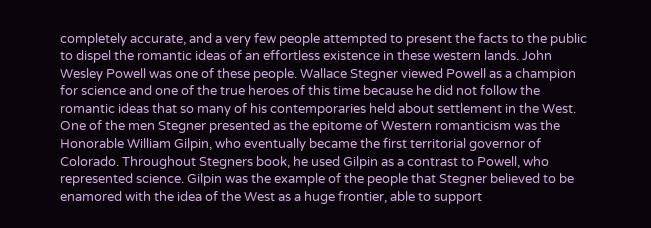completely accurate, and a very few people attempted to present the facts to the public to dispel the romantic ideas of an effortless existence in these western lands. John Wesley Powell was one of these people. Wallace Stegner viewed Powell as a champion for science and one of the true heroes of this time because he did not follow the romantic ideas that so many of his contemporaries held about settlement in the West. One of the men Stegner presented as the epitome of Western romanticism was the Honorable William Gilpin, who eventually became the first territorial governor of Colorado. Throughout Stegners book, he used Gilpin as a contrast to Powell, who represented science. Gilpin was the example of the people that Stegner believed to be enamored with the idea of the West as a huge frontier, able to support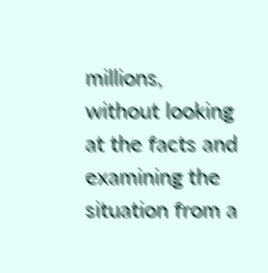millions, without looking at the facts and examining the situation from a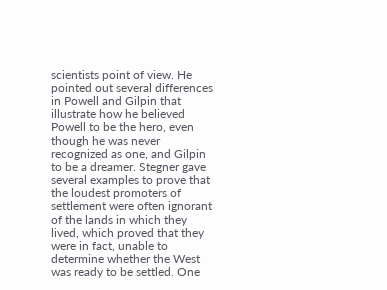scientists point of view. He pointed out several differences in Powell and Gilpin that illustrate how he believed Powell to be the hero, even though he was never recognized as one, and Gilpin to be a dreamer. Stegner gave several examples to prove that the loudest promoters of settlement were often ignorant of the lands in which they lived, which proved that they were in fact, unable to determine whether the West was ready to be settled. One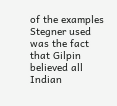of the examples Stegner used was the fact that Gilpin believed all Indian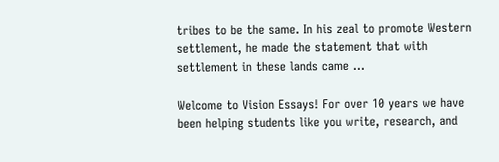tribes to be the same. In his zeal to promote Western settlement, he made the statement that with settlement in these lands came …

Welcome to Vision Essays! For over 10 years we have been helping students like you write, research, and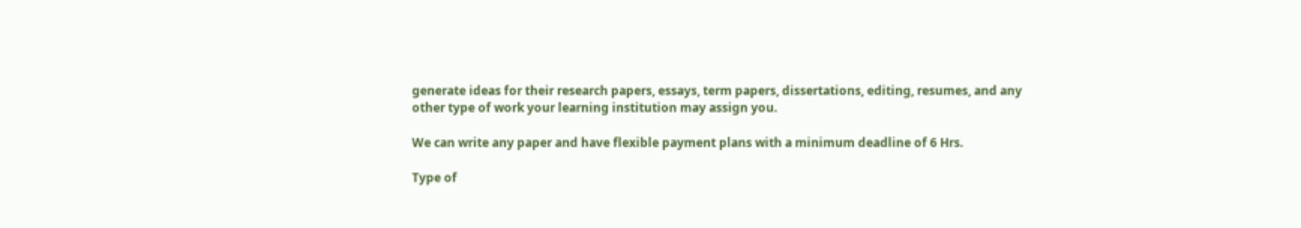generate ideas for their research papers, essays, term papers, dissertations, editing, resumes, and any other type of work your learning institution may assign you.

We can write any paper and have flexible payment plans with a minimum deadline of 6 Hrs.

Type of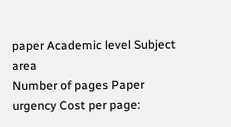paper Academic level Subject area
Number of pages Paper urgency Cost per page: